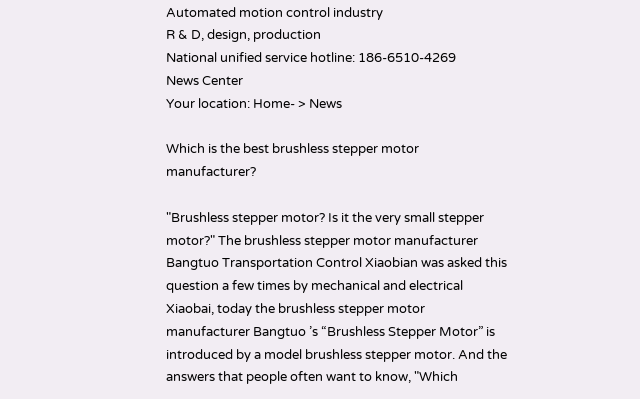Automated motion control industry
R & D, design, production
National unified service hotline: 186-6510-4269
News Center
Your location: Home- > News

Which is the best brushless stepper motor manufacturer?

"Brushless stepper motor? Is it the very small stepper motor?" The brushless stepper motor manufacturer Bangtuo Transportation Control Xiaobian was asked this question a few times by mechanical and electrical Xiaobai, today the brushless stepper motor manufacturer Bangtuo ’s “Brushless Stepper Motor” is introduced by a model brushless stepper motor. And the answers that people often want to know, "Which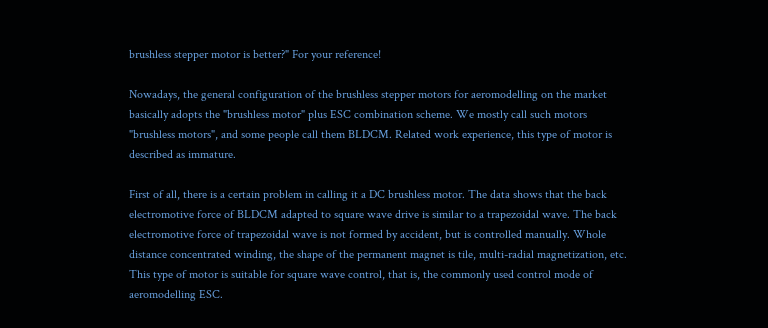brushless stepper motor is better?" For your reference!

Nowadays, the general configuration of the brushless stepper motors for aeromodelling on the market basically adopts the "brushless motor" plus ESC combination scheme. We mostly call such motors "brushless motors", and some people call them BLDCM. Related work experience, this type of motor is described as immature.

First of all, there is a certain problem in calling it a DC brushless motor. The data shows that the back electromotive force of BLDCM adapted to square wave drive is similar to a trapezoidal wave. The back electromotive force of trapezoidal wave is not formed by accident, but is controlled manually. Whole distance concentrated winding, the shape of the permanent magnet is tile, multi-radial magnetization, etc. This type of motor is suitable for square wave control, that is, the commonly used control mode of aeromodelling ESC.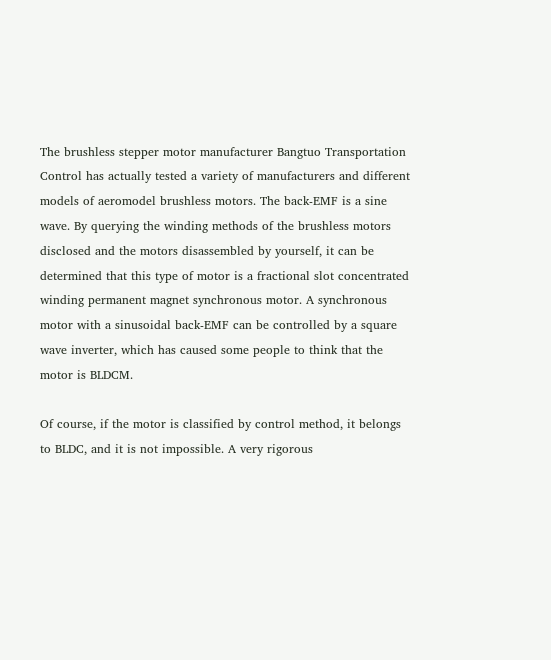The brushless stepper motor manufacturer Bangtuo Transportation Control has actually tested a variety of manufacturers and different models of aeromodel brushless motors. The back-EMF is a sine wave. By querying the winding methods of the brushless motors disclosed and the motors disassembled by yourself, it can be determined that this type of motor is a fractional slot concentrated winding permanent magnet synchronous motor. A synchronous motor with a sinusoidal back-EMF can be controlled by a square wave inverter, which has caused some people to think that the motor is BLDCM.

Of course, if the motor is classified by control method, it belongs to BLDC, and it is not impossible. A very rigorous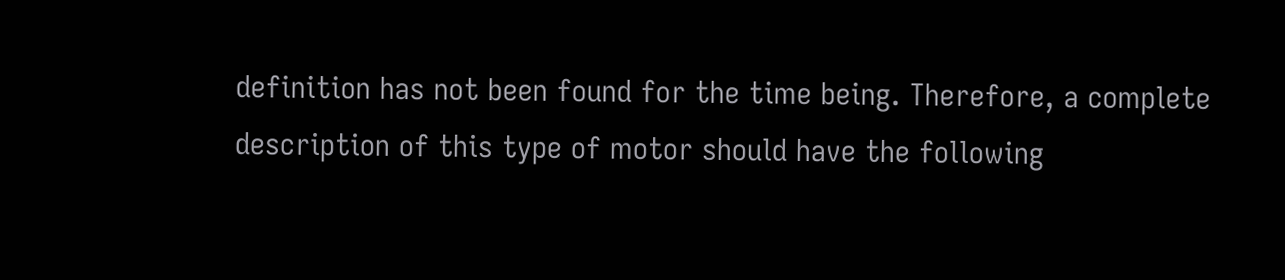definition has not been found for the time being. Therefore, a complete description of this type of motor should have the following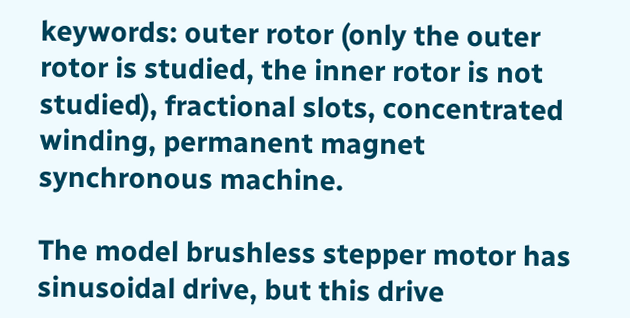keywords: outer rotor (only the outer rotor is studied, the inner rotor is not studied), fractional slots, concentrated winding, permanent magnet synchronous machine.

The model brushless stepper motor has sinusoidal drive, but this drive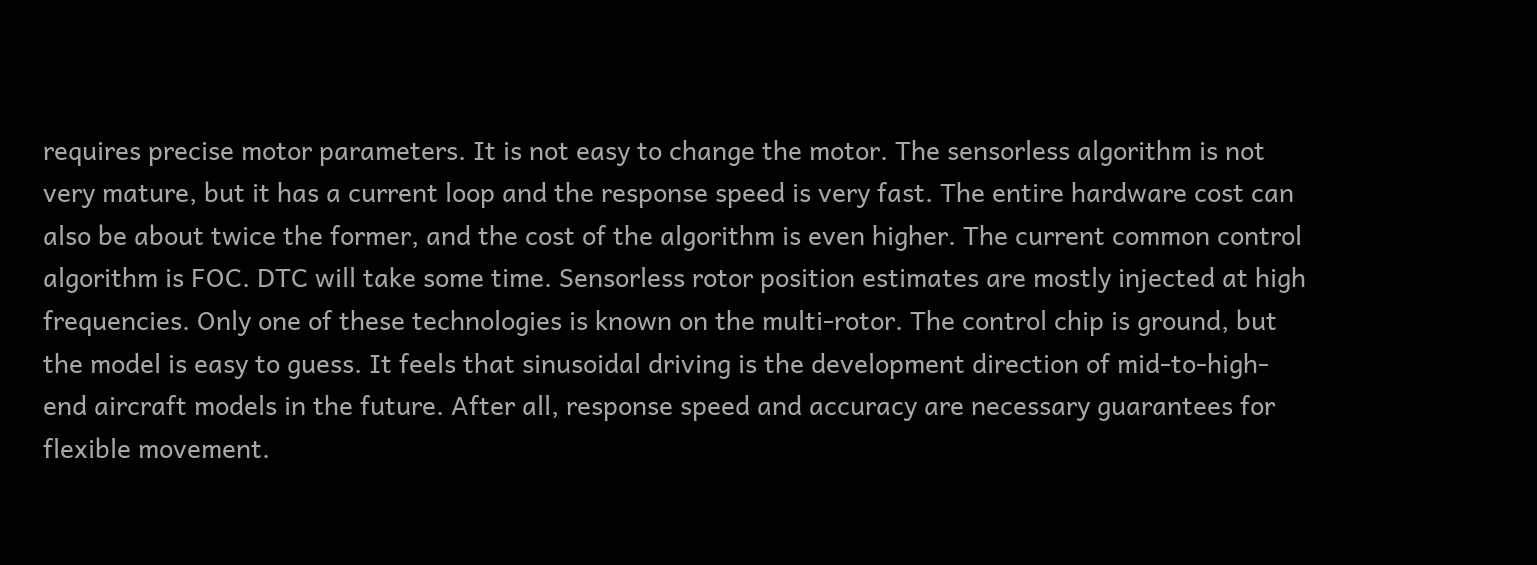requires precise motor parameters. It is not easy to change the motor. The sensorless algorithm is not very mature, but it has a current loop and the response speed is very fast. The entire hardware cost can also be about twice the former, and the cost of the algorithm is even higher. The current common control algorithm is FOC. DTC will take some time. Sensorless rotor position estimates are mostly injected at high frequencies. Only one of these technologies is known on the multi-rotor. The control chip is ground, but the model is easy to guess. It feels that sinusoidal driving is the development direction of mid-to-high-end aircraft models in the future. After all, response speed and accuracy are necessary guarantees for flexible movement.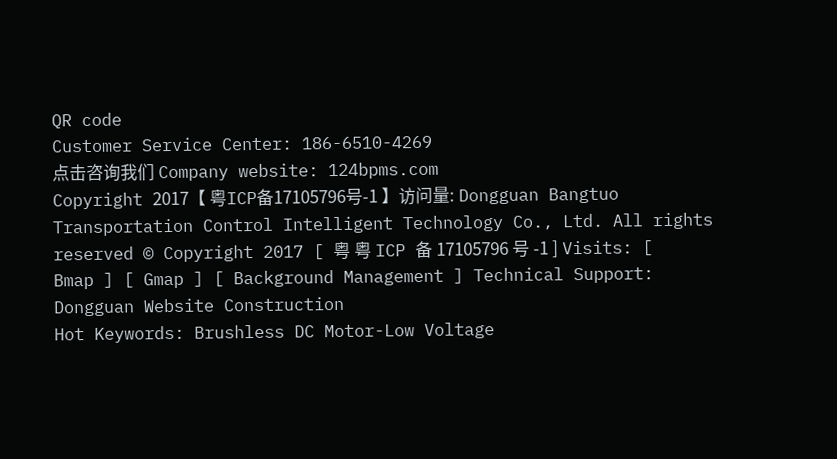QR code
Customer Service Center: 186-6510-4269
点击咨询我们 Company website: 124bpms.com
Copyright 2017【 粤ICP备17105796号-1 】访问量: Dongguan Bangtuo Transportation Control Intelligent Technology Co., Ltd. All rights reserved © Copyright 2017 [ 粤 粤 ICP 备 17105796 号 -1 ] Visits: [ Bmap ] [ Gmap ] [ Background Management ] Technical Support: Dongguan Website Construction
Hot Keywords: Brushless DC Motor-Low Voltage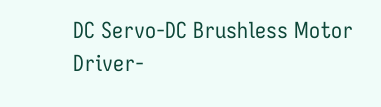DC Servo-DC Brushless Motor Driver-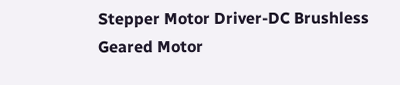Stepper Motor Driver-DC Brushless Geared Motor